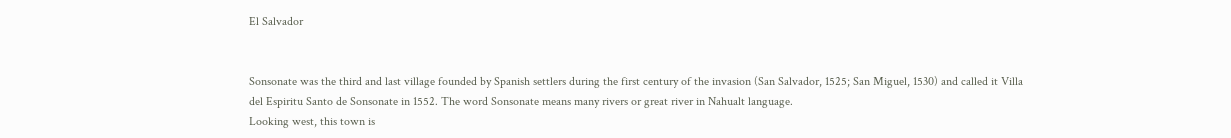El Salvador


Sonsonate was the third and last village founded by Spanish settlers during the first century of the invasion (San Salvador, 1525; San Miguel, 1530) and called it Villa del Espiritu Santo de Sonsonate in 1552. The word Sonsonate means many rivers or great river in Nahualt language.
Looking west, this town is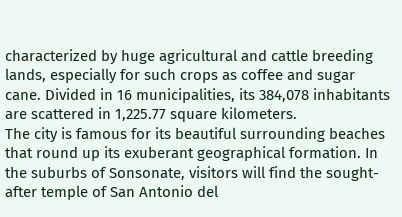characterized by huge agricultural and cattle breeding lands, especially for such crops as coffee and sugar cane. Divided in 16 municipalities, its 384,078 inhabitants are scattered in 1,225.77 square kilometers.
The city is famous for its beautiful surrounding beaches that round up its exuberant geographical formation. In the suburbs of Sonsonate, visitors will find the sought-after temple of San Antonio del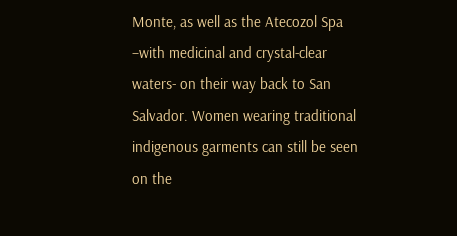Monte, as well as the Atecozol Spa –with medicinal and crystal-clear waters- on their way back to San Salvador. Women wearing traditional indigenous garments can still be seen on the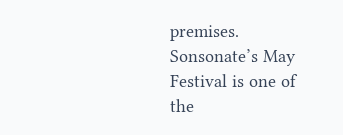premises. Sonsonate’s May Festival is one of the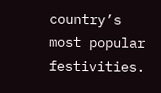country’s most popular festivities.